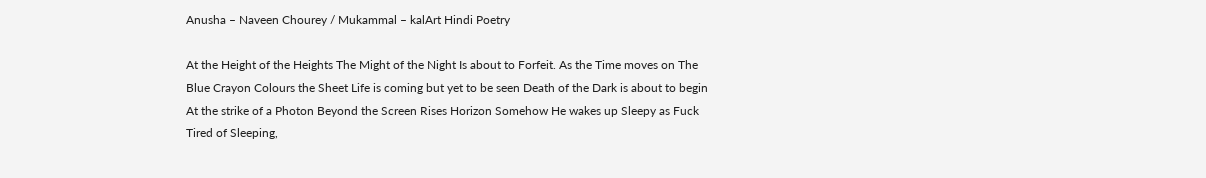Anusha – Naveen Chourey / Mukammal – kalArt Hindi Poetry

At the Height of the Heights The Might of the Night Is about to Forfeit. As the Time moves on The Blue Crayon Colours the Sheet Life is coming but yet to be seen Death of the Dark is about to begin At the strike of a Photon Beyond the Screen Rises Horizon Somehow He wakes up Sleepy as Fuck Tired of Sleeping,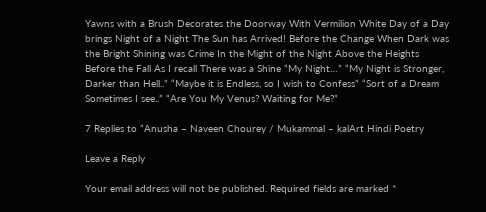Yawns with a Brush Decorates the Doorway With Vermilion White Day of a Day brings Night of a Night The Sun has Arrived! Before the Change When Dark was the Bright Shining was Crime In the Might of the Night Above the Heights Before the Fall As I recall There was a Shine “My Night…” “My Night is Stronger, Darker than Hell..” “Maybe it is Endless, so I wish to Confess” “Sort of a Dream Sometimes I see..” “Are You My Venus? Waiting for Me?”

7 Replies to “Anusha – Naveen Chourey / Mukammal – kalArt Hindi Poetry

Leave a Reply

Your email address will not be published. Required fields are marked *